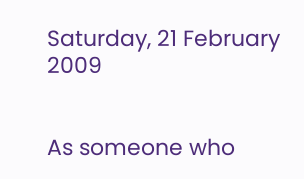Saturday, 21 February 2009


As someone who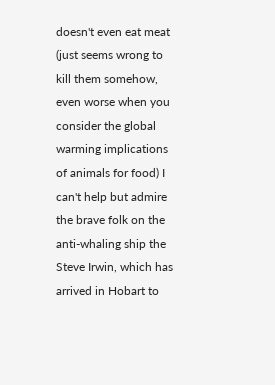doesn't even eat meat (just seems wrong to kill them somehow, even worse when you consider the global warming implications of animals for food) I can't help but admire the brave folk on the anti-whaling ship the Steve Irwin, which has arrived in Hobart to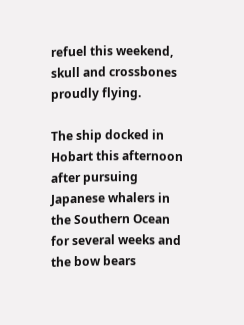refuel this weekend, skull and crossbones proudly flying.

The ship docked in Hobart this afternoon after pursuing Japanese whalers in the Southern Ocean for several weeks and the bow bears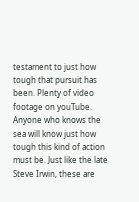testament to just how tough that pursuit has been. Plenty of video footage on youTube. Anyone who knows the sea will know just how tough this kind of action must be. Just like the late Steve Irwin, these are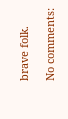brave folk.

No comments: